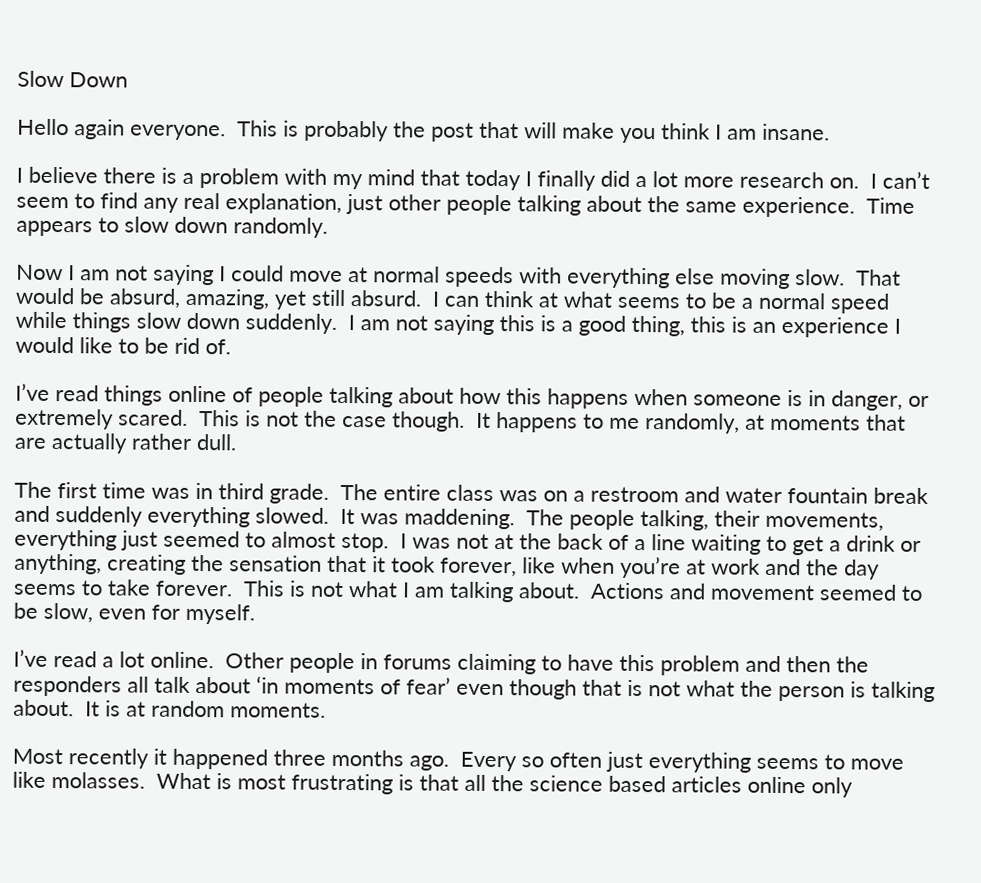Slow Down

Hello again everyone.  This is probably the post that will make you think I am insane.

I believe there is a problem with my mind that today I finally did a lot more research on.  I can’t seem to find any real explanation, just other people talking about the same experience.  Time appears to slow down randomly.

Now I am not saying I could move at normal speeds with everything else moving slow.  That would be absurd, amazing, yet still absurd.  I can think at what seems to be a normal speed while things slow down suddenly.  I am not saying this is a good thing, this is an experience I would like to be rid of.

I’ve read things online of people talking about how this happens when someone is in danger, or extremely scared.  This is not the case though.  It happens to me randomly, at moments that are actually rather dull.

The first time was in third grade.  The entire class was on a restroom and water fountain break and suddenly everything slowed.  It was maddening.  The people talking, their movements, everything just seemed to almost stop.  I was not at the back of a line waiting to get a drink or anything, creating the sensation that it took forever, like when you’re at work and the day seems to take forever.  This is not what I am talking about.  Actions and movement seemed to be slow, even for myself.

I’ve read a lot online.  Other people in forums claiming to have this problem and then the responders all talk about ‘in moments of fear’ even though that is not what the person is talking about.  It is at random moments.

Most recently it happened three months ago.  Every so often just everything seems to move like molasses.  What is most frustrating is that all the science based articles online only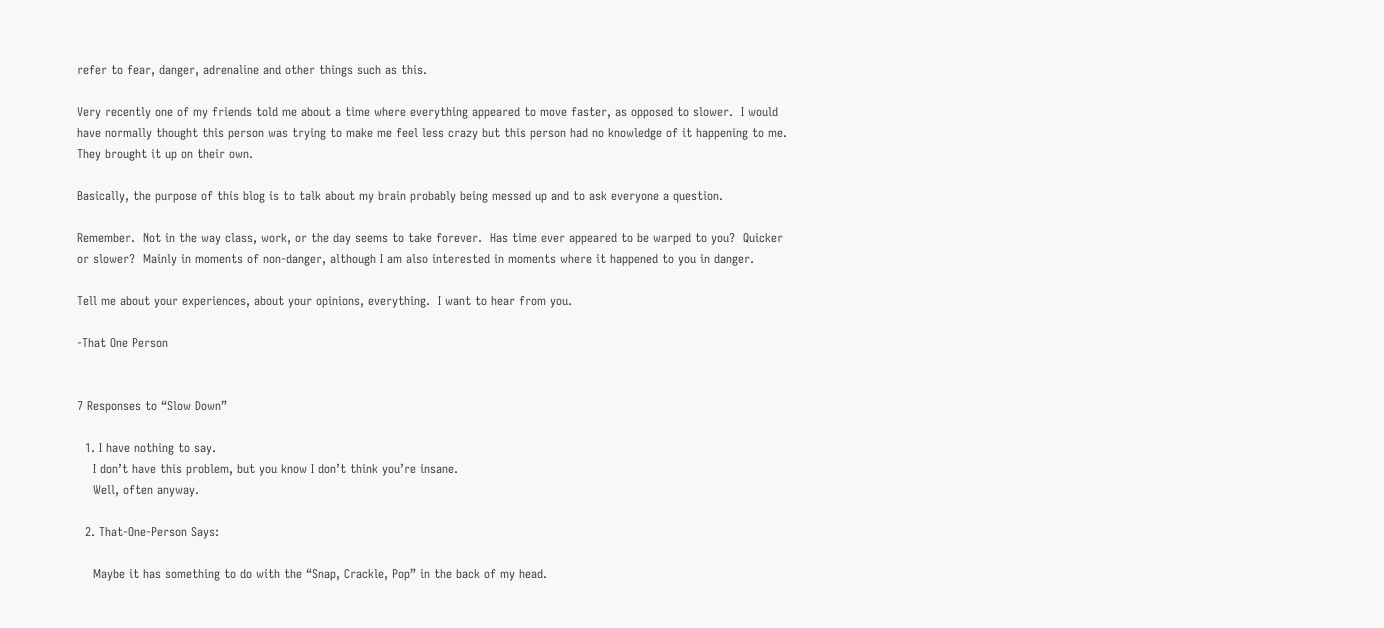refer to fear, danger, adrenaline and other things such as this.

Very recently one of my friends told me about a time where everything appeared to move faster, as opposed to slower.  I would have normally thought this person was trying to make me feel less crazy but this person had no knowledge of it happening to me.  They brought it up on their own.

Basically, the purpose of this blog is to talk about my brain probably being messed up and to ask everyone a question.

Remember.  Not in the way class, work, or the day seems to take forever.  Has time ever appeared to be warped to you?  Quicker or slower?  Mainly in moments of non-danger, although I am also interested in moments where it happened to you in danger.

Tell me about your experiences, about your opinions, everything.  I want to hear from you.

-That One Person


7 Responses to “Slow Down”

  1. I have nothing to say.
    I don’t have this problem, but you know I don’t think you’re insane.
    Well, often anyway.

  2. That-One-Person Says:

    Maybe it has something to do with the “Snap, Crackle, Pop” in the back of my head.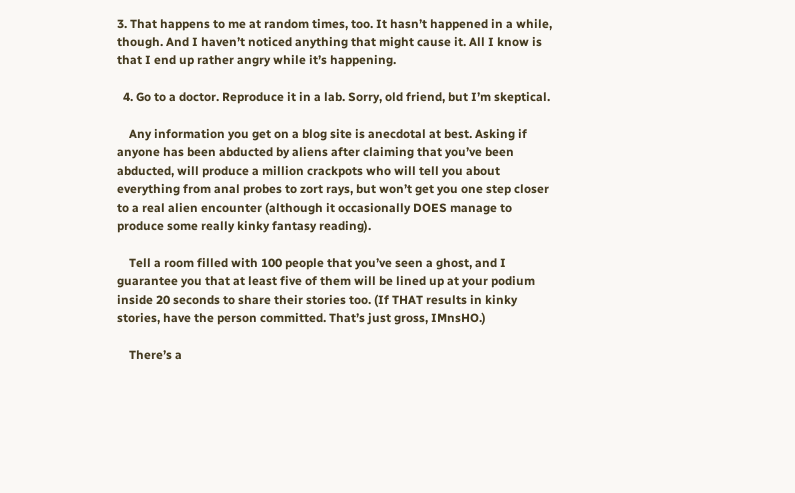3. That happens to me at random times, too. It hasn’t happened in a while, though. And I haven’t noticed anything that might cause it. All I know is that I end up rather angry while it’s happening.

  4. Go to a doctor. Reproduce it in a lab. Sorry, old friend, but I’m skeptical.

    Any information you get on a blog site is anecdotal at best. Asking if anyone has been abducted by aliens after claiming that you’ve been abducted, will produce a million crackpots who will tell you about everything from anal probes to zort rays, but won’t get you one step closer to a real alien encounter (although it occasionally DOES manage to produce some really kinky fantasy reading).

    Tell a room filled with 100 people that you’ve seen a ghost, and I guarantee you that at least five of them will be lined up at your podium inside 20 seconds to share their stories too. (If THAT results in kinky stories, have the person committed. That’s just gross, IMnsHO.)

    There’s a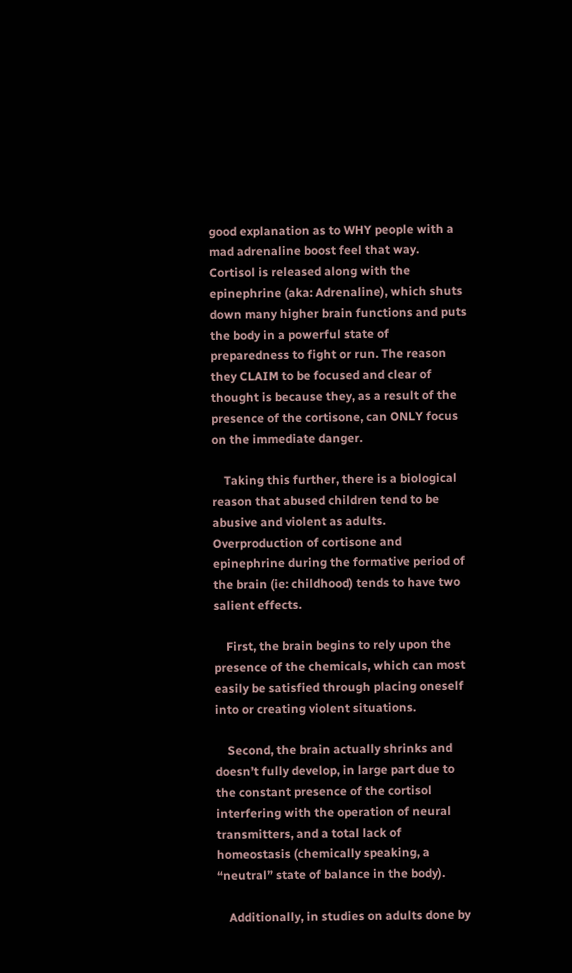good explanation as to WHY people with a mad adrenaline boost feel that way. Cortisol is released along with the epinephrine (aka: Adrenaline), which shuts down many higher brain functions and puts the body in a powerful state of preparedness to fight or run. The reason they CLAIM to be focused and clear of thought is because they, as a result of the presence of the cortisone, can ONLY focus on the immediate danger.

    Taking this further, there is a biological reason that abused children tend to be abusive and violent as adults. Overproduction of cortisone and epinephrine during the formative period of the brain (ie: childhood) tends to have two salient effects.

    First, the brain begins to rely upon the presence of the chemicals, which can most easily be satisfied through placing oneself into or creating violent situations.

    Second, the brain actually shrinks and doesn’t fully develop, in large part due to the constant presence of the cortisol interfering with the operation of neural transmitters, and a total lack of homeostasis (chemically speaking, a “neutral” state of balance in the body).

    Additionally, in studies on adults done by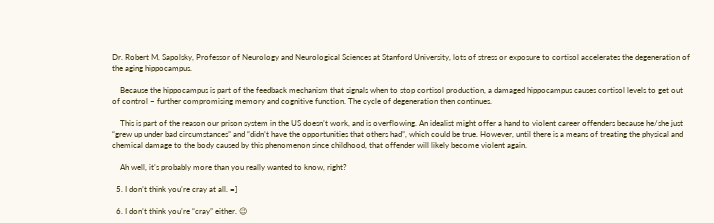Dr. Robert M. Sapolsky, Professor of Neurology and Neurological Sciences at Stanford University, lots of stress or exposure to cortisol accelerates the degeneration of the aging hippocampus.

    Because the hippocampus is part of the feedback mechanism that signals when to stop cortisol production, a damaged hippocampus causes cortisol levels to get out of control – further compromising memory and cognitive function. The cycle of degeneration then continues.

    This is part of the reason our prison system in the US doesn’t work, and is overflowing. An idealist might offer a hand to violent career offenders because he/she just “grew up under bad circumstances” and “didn’t have the opportunities that others had”, which could be true. However, until there is a means of treating the physical and chemical damage to the body caused by this phenomenon since childhood, that offender will likely become violent again.

    Ah well, it’s probably more than you really wanted to know, right?

  5. I don’t think you’re cray at all. =]

  6. I don’t think you’re “cray” either. 😉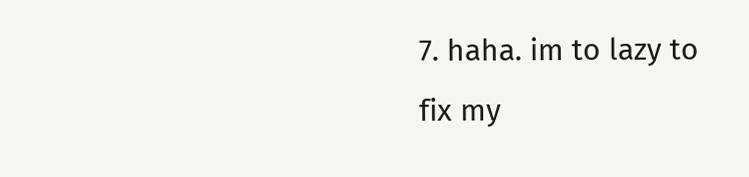7. haha. im to lazy to fix my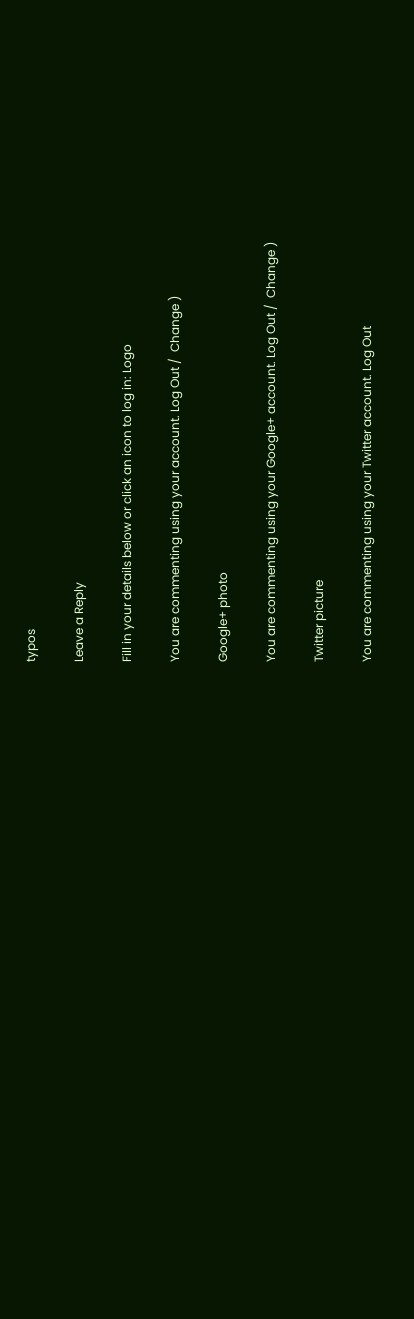typos

Leave a Reply

Fill in your details below or click an icon to log in: Logo

You are commenting using your account. Log Out /  Change )

Google+ photo

You are commenting using your Google+ account. Log Out /  Change )

Twitter picture

You are commenting using your Twitter account. Log Out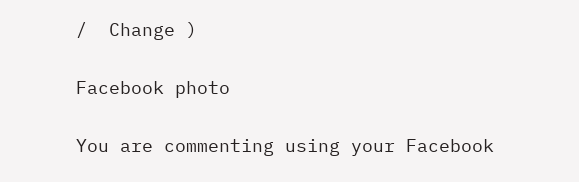/  Change )

Facebook photo

You are commenting using your Facebook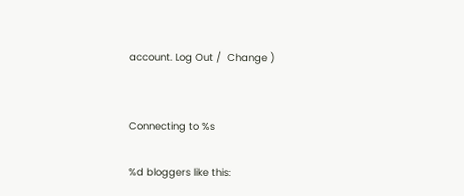account. Log Out /  Change )


Connecting to %s

%d bloggers like this: